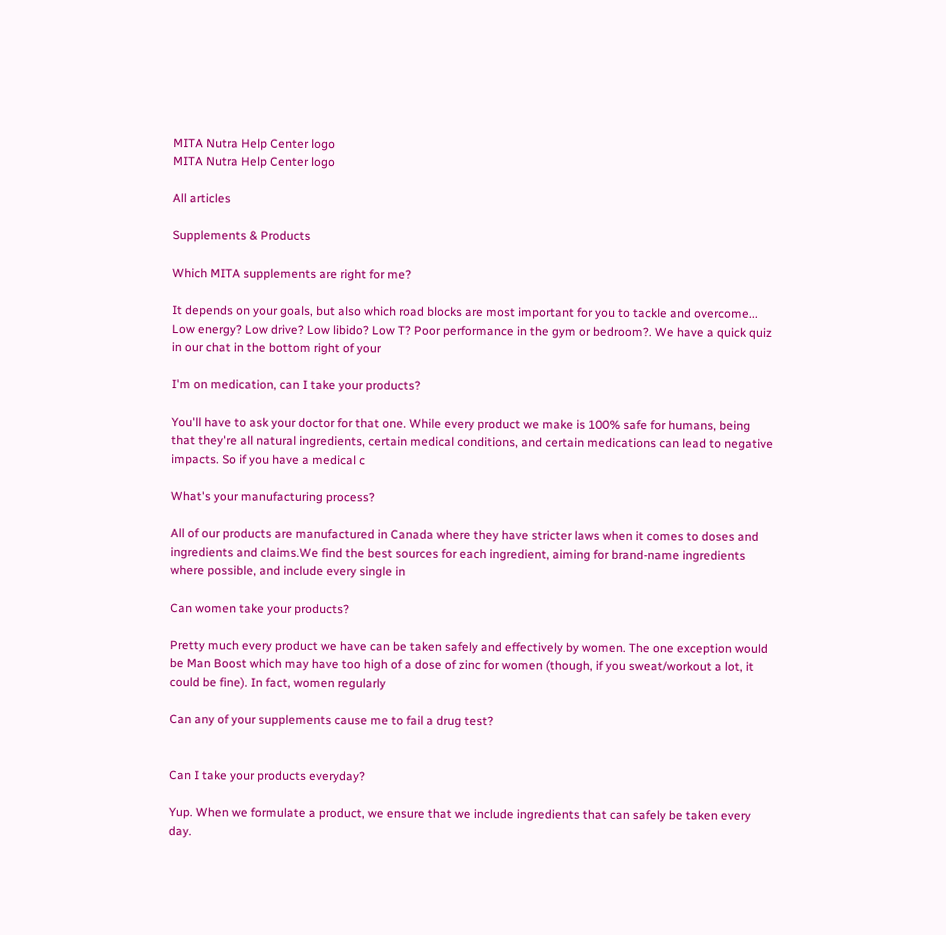MITA Nutra Help Center logo
MITA Nutra Help Center logo

All articles

Supplements & Products

Which MITA supplements are right for me?

It depends on your goals, but also which road blocks are most important for you to tackle and overcome... Low energy? Low drive? Low libido? Low T? Poor performance in the gym or bedroom?. We have a quick quiz in our chat in the bottom right of your

I'm on medication, can I take your products?

You'll have to ask your doctor for that one. While every product we make is 100% safe for humans, being that they're all natural ingredients, certain medical conditions, and certain medications can lead to negative impacts. So if you have a medical c

What's your manufacturing process?

All of our products are manufactured in Canada where they have stricter laws when it comes to doses and ingredients and claims.We find the best sources for each ingredient, aiming for brand-name ingredients where possible, and include every single in

Can women take your products?

Pretty much every product we have can be taken safely and effectively by women. The one exception would be Man Boost which may have too high of a dose of zinc for women (though, if you sweat/workout a lot, it could be fine). In fact, women regularly

Can any of your supplements cause me to fail a drug test?


Can I take your products everyday?

Yup. When we formulate a product, we ensure that we include ingredients that can safely be taken every day.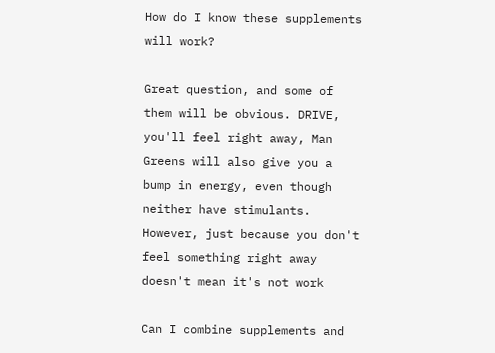How do I know these supplements will work?

Great question, and some of them will be obvious. DRIVE, you'll feel right away, Man Greens will also give you a bump in energy, even though neither have stimulants. However, just because you don't feel something right away doesn't mean it's not work

Can I combine supplements and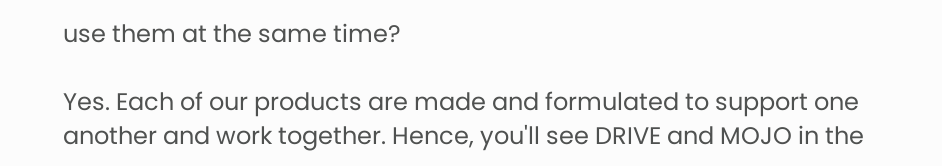use them at the same time?

Yes. Each of our products are made and formulated to support one another and work together. Hence, you'll see DRIVE and MOJO in the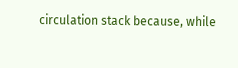circulation stack because, while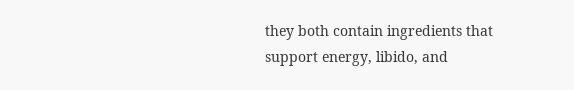they both contain ingredients that support energy, libido, and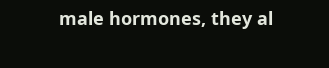male hormones, they al